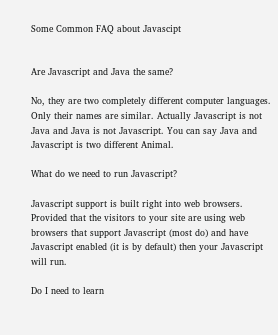Some Common FAQ about Javascipt


Are Javascript and Java the same?

No, they are two completely different computer languages. Only their names are similar. Actually Javascript is not Java and Java is not Javascript. You can say Java and Javascript is two different Animal.

What do we need to run Javascript?

Javascript support is built right into web browsers. Provided that the visitors to your site are using web browsers that support Javascript (most do) and have Javascript enabled (it is by default) then your Javascript will run.

Do I need to learn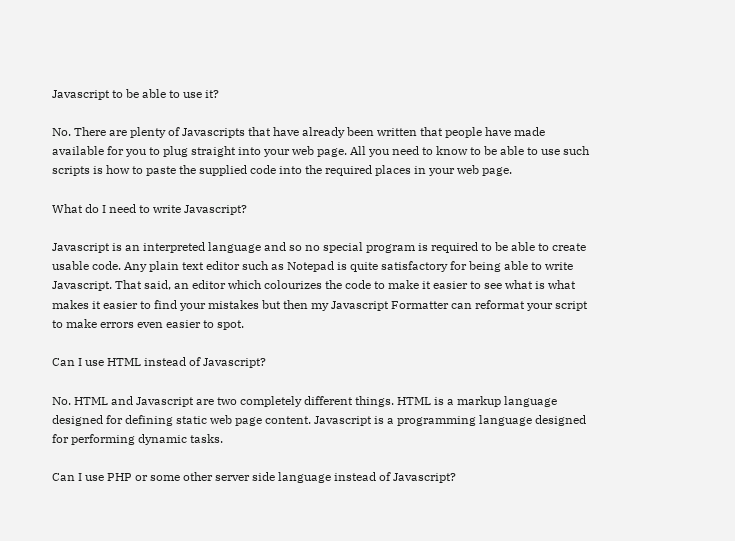Javascript to be able to use it?

No. There are plenty of Javascripts that have already been written that people have made available for you to plug straight into your web page. All you need to know to be able to use such scripts is how to paste the supplied code into the required places in your web page.

What do I need to write Javascript?

Javascript is an interpreted language and so no special program is required to be able to create usable code. Any plain text editor such as Notepad is quite satisfactory for being able to write Javascript. That said, an editor which colourizes the code to make it easier to see what is what makes it easier to find your mistakes but then my Javascript Formatter can reformat your script to make errors even easier to spot.

Can I use HTML instead of Javascript?

No. HTML and Javascript are two completely different things. HTML is a markup language designed for defining static web page content. Javascript is a programming language designed for performing dynamic tasks.

Can I use PHP or some other server side language instead of Javascript?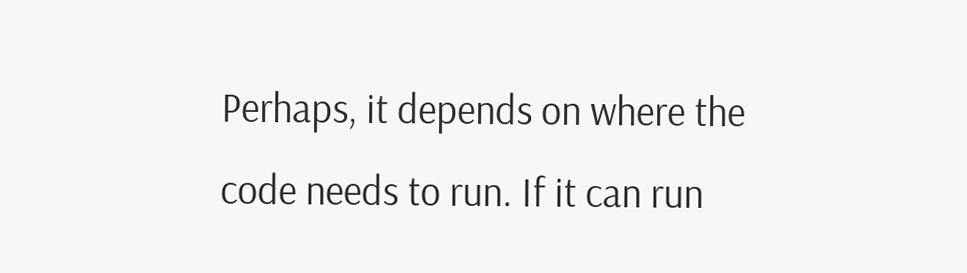Perhaps, it depends on where the code needs to run. If it can run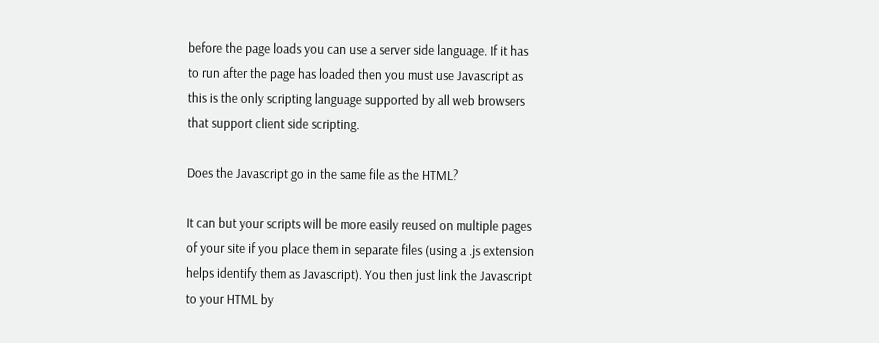before the page loads you can use a server side language. If it has to run after the page has loaded then you must use Javascript as this is the only scripting language supported by all web browsers that support client side scripting.

Does the Javascript go in the same file as the HTML?

It can but your scripts will be more easily reused on multiple pages of your site if you place them in separate files (using a .js extension helps identify them as Javascript). You then just link the Javascript to your HTML by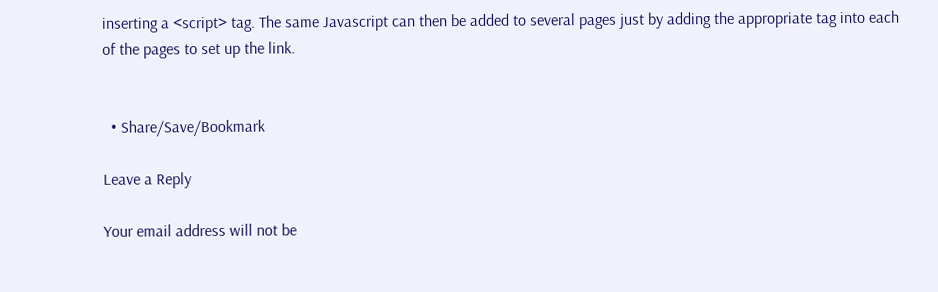inserting a <script> tag. The same Javascript can then be added to several pages just by adding the appropriate tag into each of the pages to set up the link.


  • Share/Save/Bookmark

Leave a Reply

Your email address will not be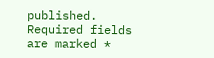published. Required fields are marked *